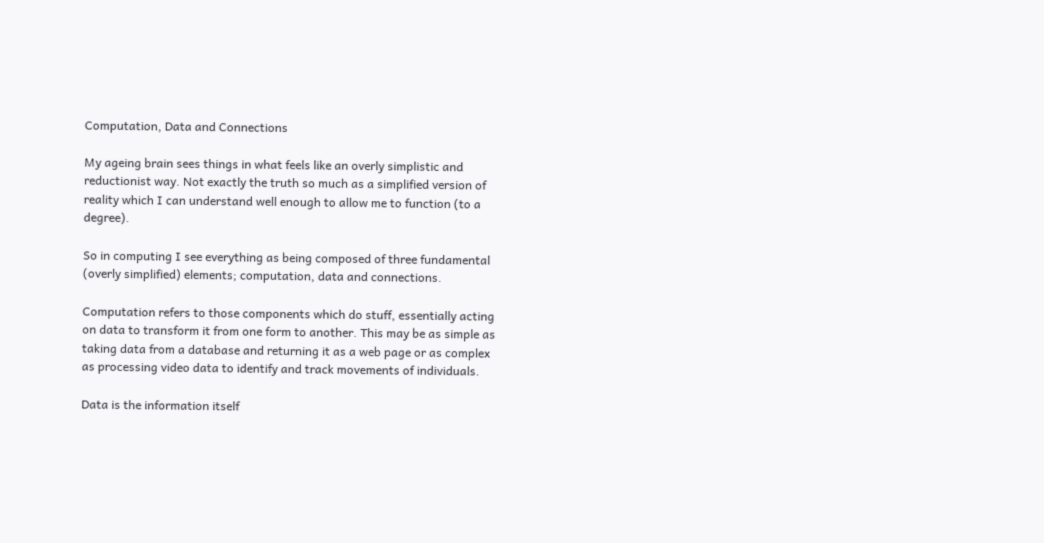Computation, Data and Connections

My ageing brain sees things in what feels like an overly simplistic and reductionist way. Not exactly the truth so much as a simplified version of reality which I can understand well enough to allow me to function (to a degree).

So in computing I see everything as being composed of three fundamental (overly simplified) elements; computation, data and connections.

Computation refers to those components which do stuff, essentially acting on data to transform it from one form to another. This may be as simple as taking data from a database and returning it as a web page or as complex as processing video data to identify and track movements of individuals.

Data is the information itself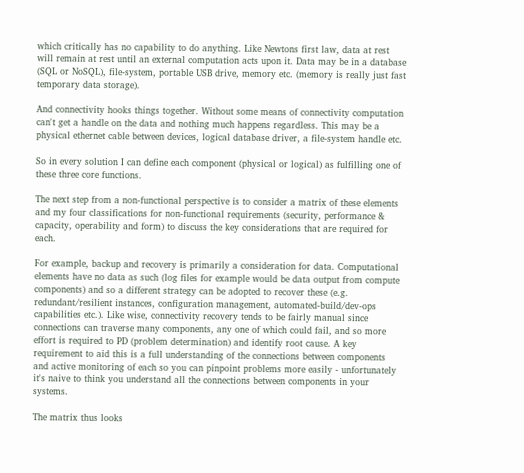which critically has no capability to do anything. Like Newtons first law, data at rest will remain at rest until an external computation acts upon it. Data may be in a database (SQL or NoSQL), file-system, portable USB drive, memory etc. (memory is really just fast temporary data storage).

And connectivity hooks things together. Without some means of connectivity computation can't get a handle on the data and nothing much happens regardless. This may be a physical ethernet cable between devices, logical database driver, a file-system handle etc.

So in every solution I can define each component (physical or logical) as fulfilling one of these three core functions.

The next step from a non-functional perspective is to consider a matrix of these elements and my four classifications for non-functional requirements (security, performance & capacity, operability and form) to discuss the key considerations that are required for each.

For example, backup and recovery is primarily a consideration for data. Computational elements have no data as such (log files for example would be data output from compute components) and so a different strategy can be adopted to recover these (e.g. redundant/resilient instances, configuration management, automated-build/dev-ops capabilities etc.). Like wise, connectivity recovery tends to be fairly manual since connections can traverse many components, any one of which could fail, and so more effort is required to PD (problem determination) and identify root cause. A key requirement to aid this is a full understanding of the connections between components and active monitoring of each so you can pinpoint problems more easily - unfortunately it's naive to think you understand all the connections between components in your systems.

The matrix thus looks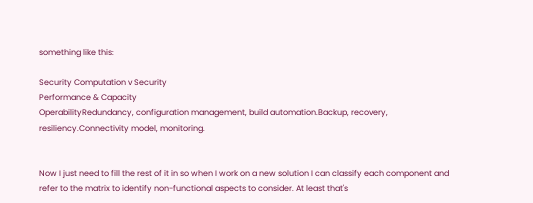something like this:

Security Computation v Security
Performance & Capacity
OperabilityRedundancy, configuration management, build automation.Backup, recovery, resiliency.Connectivity model, monitoring.


Now I just need to fill the rest of it in so when I work on a new solution I can classify each component and refer to the matrix to identify non-functional aspects to consider. At least that's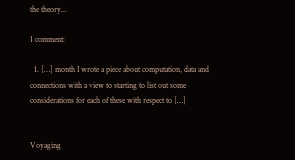the theory...

1 comment:

  1. […] month I wrote a piece about computation, data and connections with a view to starting to list out some considerations for each of these with respect to […]


Voyaging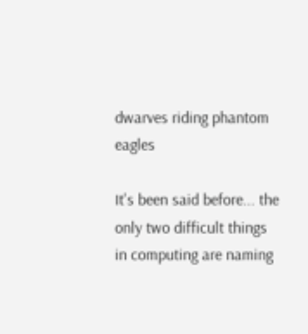dwarves riding phantom eagles

It's been said before... the only two difficult things in computing are naming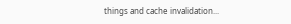things and cache invalidation...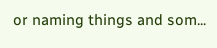or naming things and som...